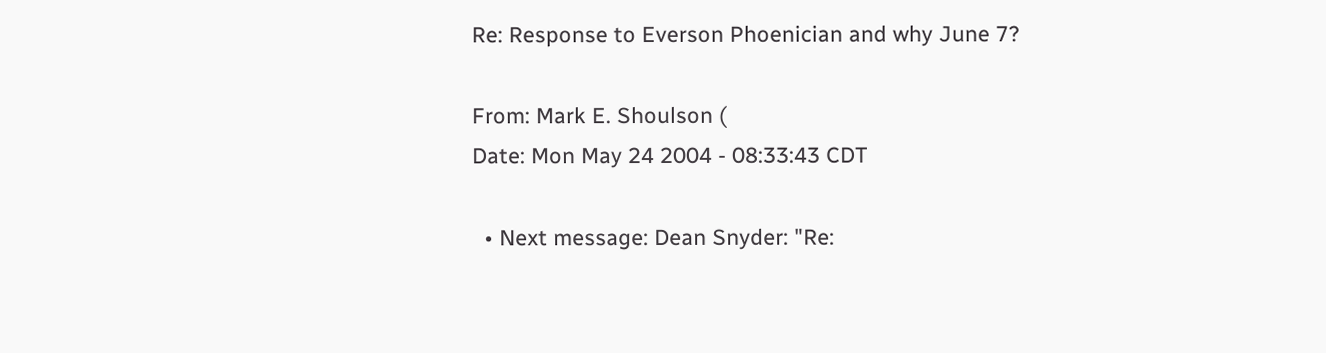Re: Response to Everson Phoenician and why June 7?

From: Mark E. Shoulson (
Date: Mon May 24 2004 - 08:33:43 CDT

  • Next message: Dean Snyder: "Re: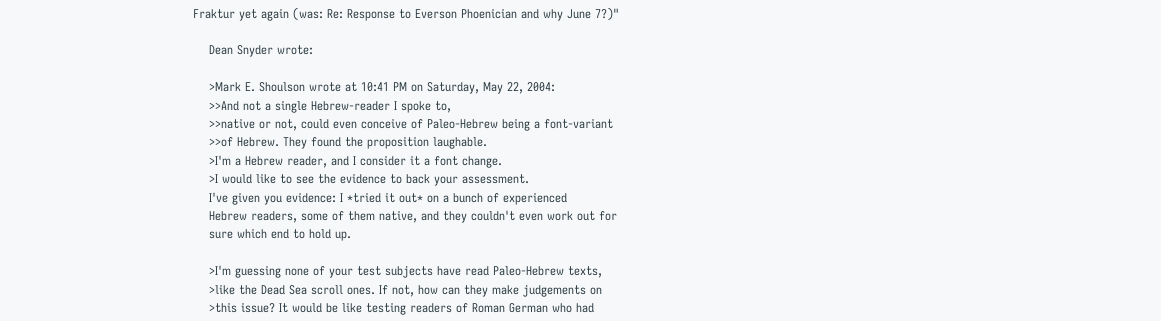Fraktur yet again (was: Re: Response to Everson Phoenician and why June 7?)"

    Dean Snyder wrote:

    >Mark E. Shoulson wrote at 10:41 PM on Saturday, May 22, 2004:
    >>And not a single Hebrew-reader I spoke to,
    >>native or not, could even conceive of Paleo-Hebrew being a font-variant
    >>of Hebrew. They found the proposition laughable.
    >I'm a Hebrew reader, and I consider it a font change.
    >I would like to see the evidence to back your assessment.
    I've given you evidence: I *tried it out* on a bunch of experienced
    Hebrew readers, some of them native, and they couldn't even work out for
    sure which end to hold up.

    >I'm guessing none of your test subjects have read Paleo-Hebrew texts,
    >like the Dead Sea scroll ones. If not, how can they make judgements on
    >this issue? It would be like testing readers of Roman German who had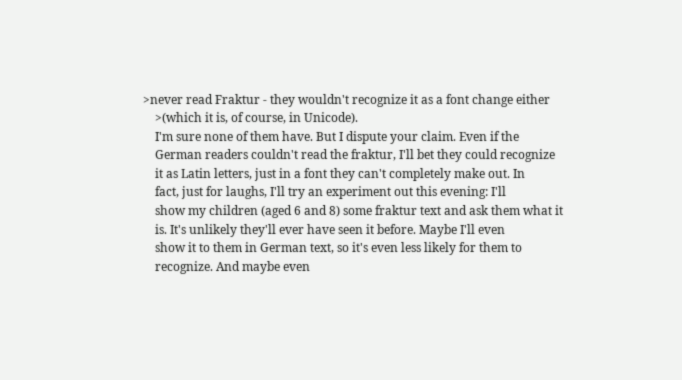>never read Fraktur - they wouldn't recognize it as a font change either
    >(which it is, of course, in Unicode).
    I'm sure none of them have. But I dispute your claim. Even if the
    German readers couldn't read the fraktur, I'll bet they could recognize
    it as Latin letters, just in a font they can't completely make out. In
    fact, just for laughs, I'll try an experiment out this evening: I'll
    show my children (aged 6 and 8) some fraktur text and ask them what it
    is. It's unlikely they'll ever have seen it before. Maybe I'll even
    show it to them in German text, so it's even less likely for them to
    recognize. And maybe even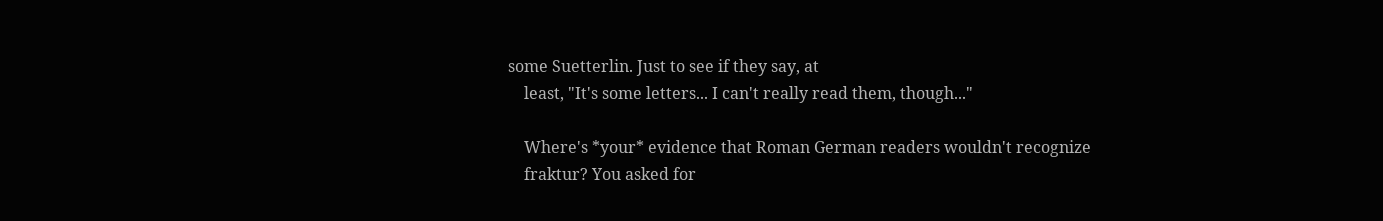some Suetterlin. Just to see if they say, at
    least, "It's some letters... I can't really read them, though..."

    Where's *your* evidence that Roman German readers wouldn't recognize
    fraktur? You asked for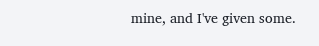mine, and I've given some.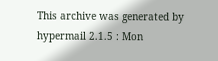This archive was generated by hypermail 2.1.5 : Mon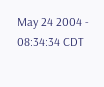May 24 2004 - 08:34:34 CDT